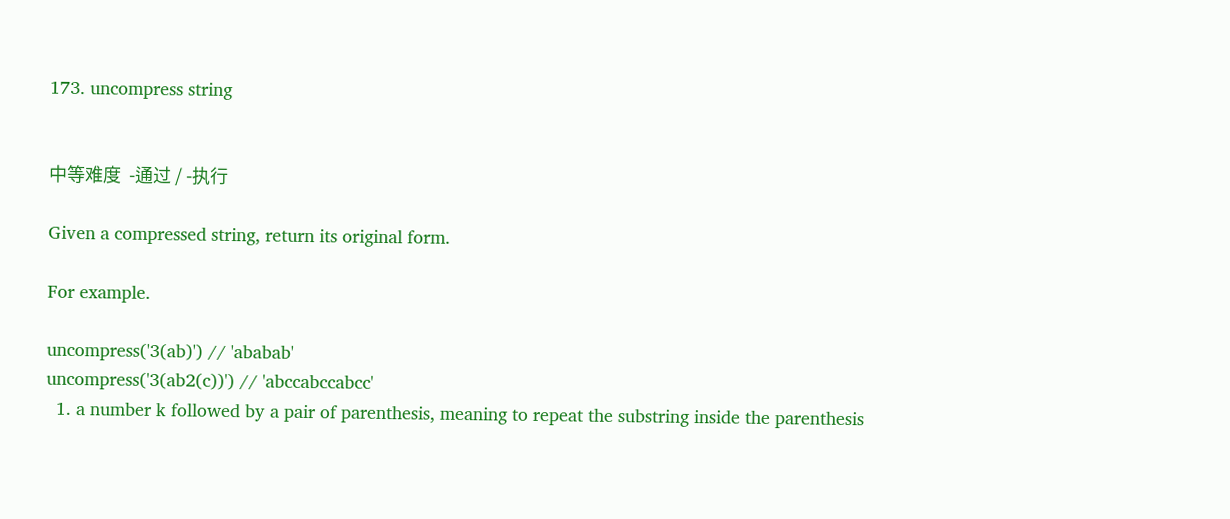173. uncompress string


中等难度  -通过 / -执行

Given a compressed string, return its original form.

For example.

uncompress('3(ab)') // 'ababab'
uncompress('3(ab2(c))') // 'abccabccabcc'
  1. a number k followed by a pair of parenthesis, meaning to repeat the substring inside the parenthesis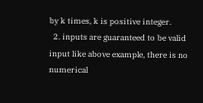by k times, k is positive integer.
  2. inputs are guaranteed to be valid input like above example, there is no numerical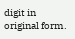digit in original form.